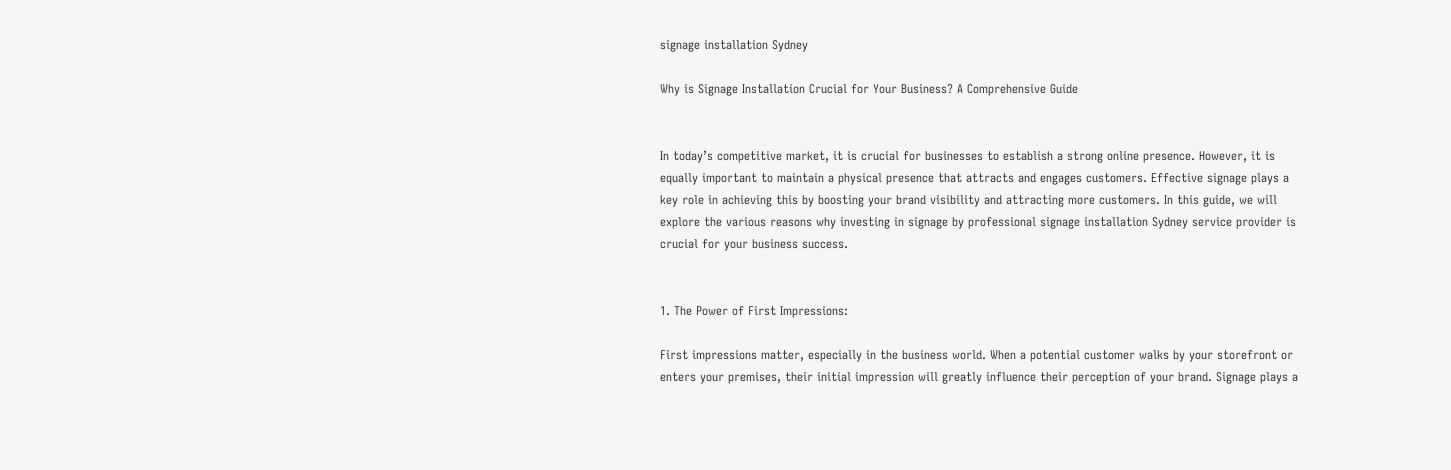signage installation Sydney

Why is Signage Installation Crucial for Your Business? A Comprehensive Guide


In today’s competitive market, it is crucial for businesses to establish a strong online presence. However, it is equally important to maintain a physical presence that attracts and engages customers. Effective signage plays a key role in achieving this by boosting your brand visibility and attracting more customers. In this guide, we will explore the various reasons why investing in signage by professional signage installation Sydney service provider is crucial for your business success.


1. The Power of First Impressions:

First impressions matter, especially in the business world. When a potential customer walks by your storefront or enters your premises, their initial impression will greatly influence their perception of your brand. Signage plays a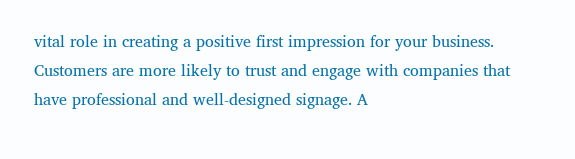vital role in creating a positive first impression for your business. Customers are more likely to trust and engage with companies that have professional and well-designed signage. A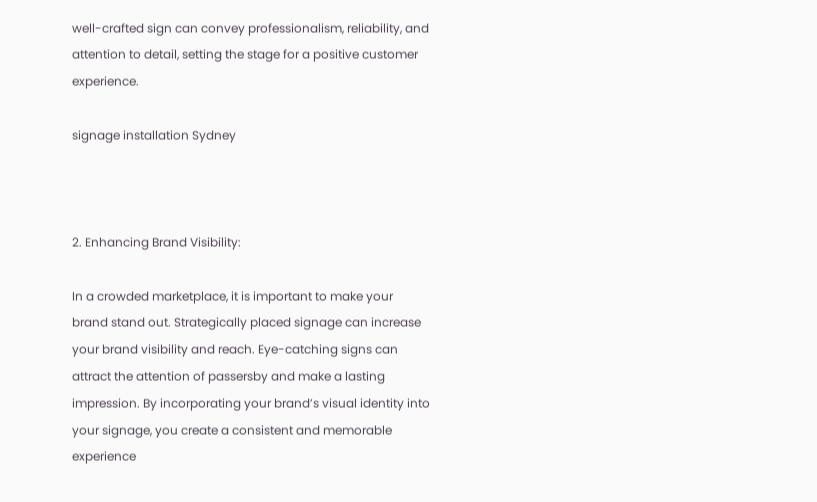well-crafted sign can convey professionalism, reliability, and attention to detail, setting the stage for a positive customer experience.

signage installation Sydney



2. Enhancing Brand Visibility:

In a crowded marketplace, it is important to make your brand stand out. Strategically placed signage can increase your brand visibility and reach. Eye-catching signs can attract the attention of passersby and make a lasting impression. By incorporating your brand’s visual identity into your signage, you create a consistent and memorable experience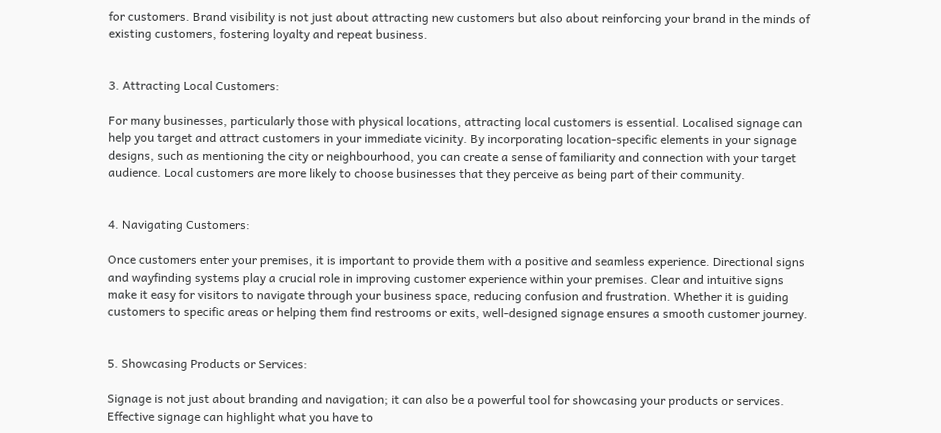for customers. Brand visibility is not just about attracting new customers but also about reinforcing your brand in the minds of existing customers, fostering loyalty and repeat business.


3. Attracting Local Customers:

For many businesses, particularly those with physical locations, attracting local customers is essential. Localised signage can help you target and attract customers in your immediate vicinity. By incorporating location-specific elements in your signage designs, such as mentioning the city or neighbourhood, you can create a sense of familiarity and connection with your target audience. Local customers are more likely to choose businesses that they perceive as being part of their community.


4. Navigating Customers:

Once customers enter your premises, it is important to provide them with a positive and seamless experience. Directional signs and wayfinding systems play a crucial role in improving customer experience within your premises. Clear and intuitive signs make it easy for visitors to navigate through your business space, reducing confusion and frustration. Whether it is guiding customers to specific areas or helping them find restrooms or exits, well-designed signage ensures a smooth customer journey.


5. Showcasing Products or Services:

Signage is not just about branding and navigation; it can also be a powerful tool for showcasing your products or services. Effective signage can highlight what you have to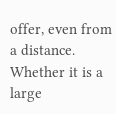offer, even from a distance. Whether it is a large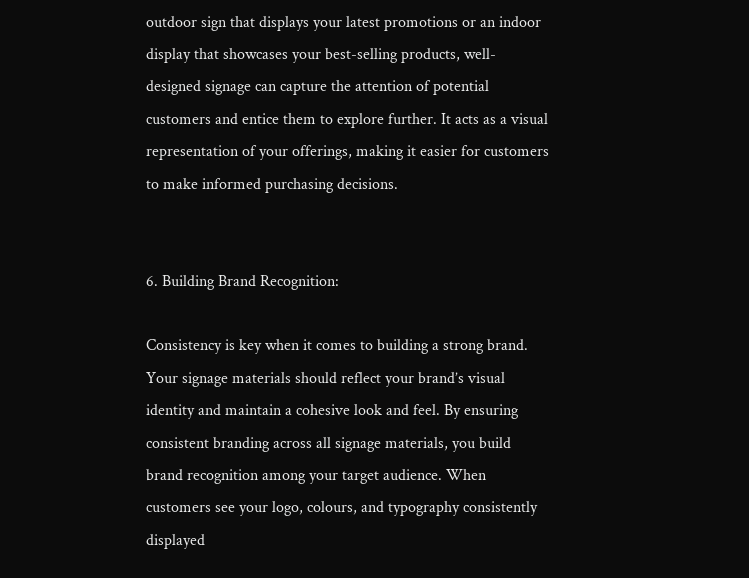outdoor sign that displays your latest promotions or an indoor display that showcases your best-selling products, well-designed signage can capture the attention of potential customers and entice them to explore further. It acts as a visual representation of your offerings, making it easier for customers to make informed purchasing decisions.


6. Building Brand Recognition:

Consistency is key when it comes to building a strong brand. Your signage materials should reflect your brand’s visual identity and maintain a cohesive look and feel. By ensuring consistent branding across all signage materials, you build brand recognition among your target audience. When customers see your logo, colours, and typography consistently displayed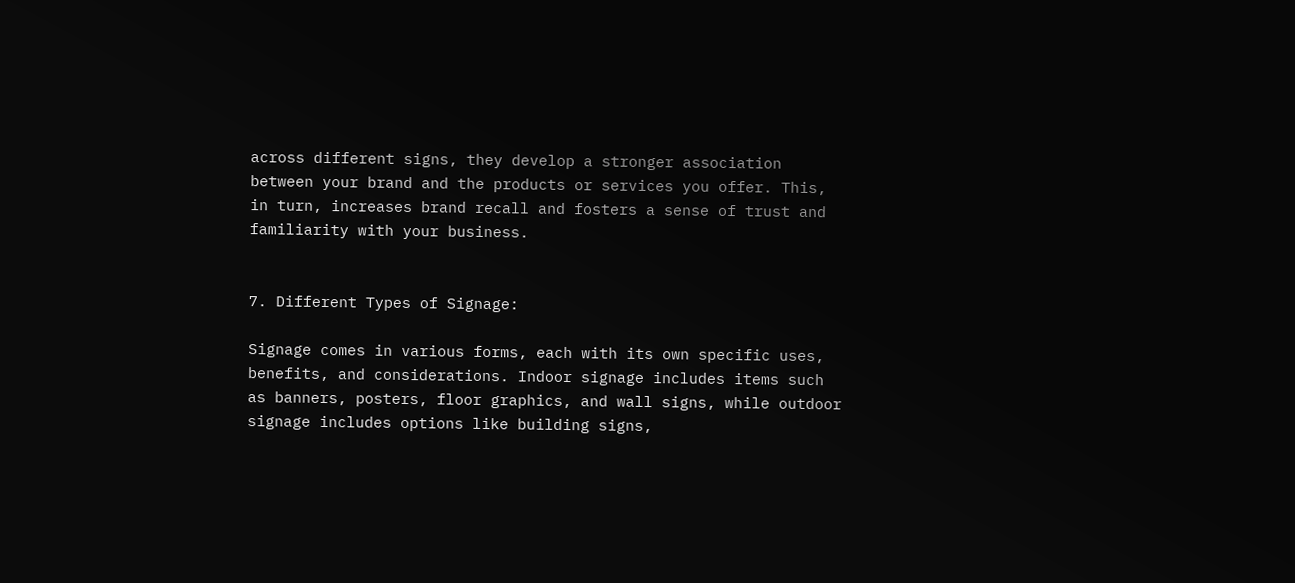across different signs, they develop a stronger association between your brand and the products or services you offer. This, in turn, increases brand recall and fosters a sense of trust and familiarity with your business.


7. Different Types of Signage:

Signage comes in various forms, each with its own specific uses, benefits, and considerations. Indoor signage includes items such as banners, posters, floor graphics, and wall signs, while outdoor signage includes options like building signs,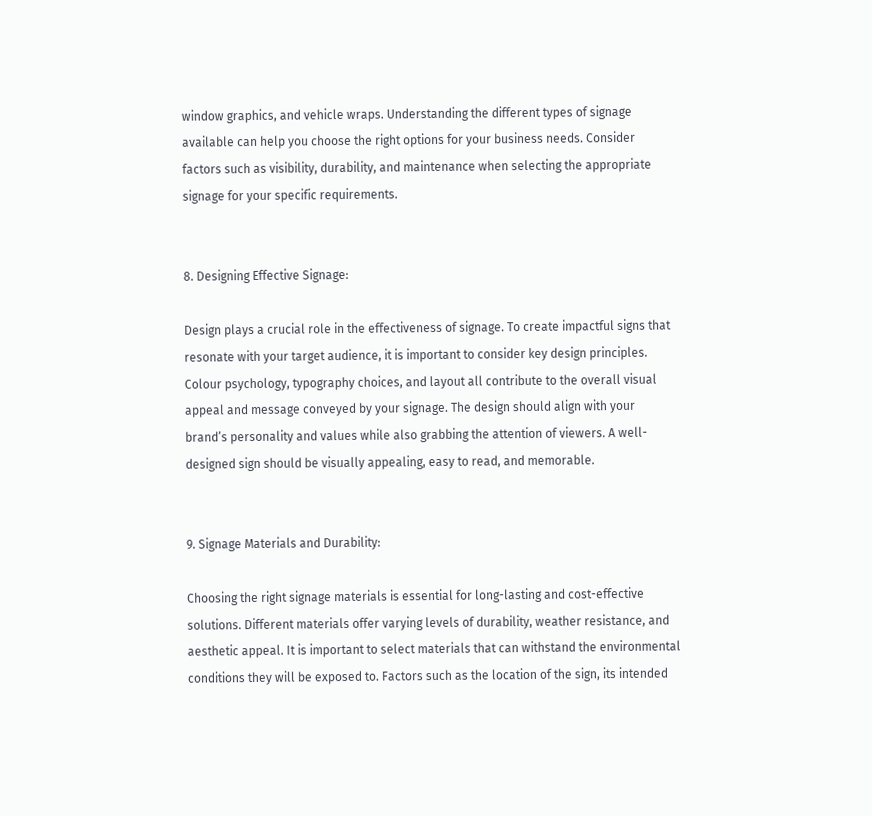window graphics, and vehicle wraps. Understanding the different types of signage available can help you choose the right options for your business needs. Consider factors such as visibility, durability, and maintenance when selecting the appropriate signage for your specific requirements.


8. Designing Effective Signage:

Design plays a crucial role in the effectiveness of signage. To create impactful signs that resonate with your target audience, it is important to consider key design principles. Colour psychology, typography choices, and layout all contribute to the overall visual appeal and message conveyed by your signage. The design should align with your brand’s personality and values while also grabbing the attention of viewers. A well-designed sign should be visually appealing, easy to read, and memorable.


9. Signage Materials and Durability:

Choosing the right signage materials is essential for long-lasting and cost-effective solutions. Different materials offer varying levels of durability, weather resistance, and aesthetic appeal. It is important to select materials that can withstand the environmental conditions they will be exposed to. Factors such as the location of the sign, its intended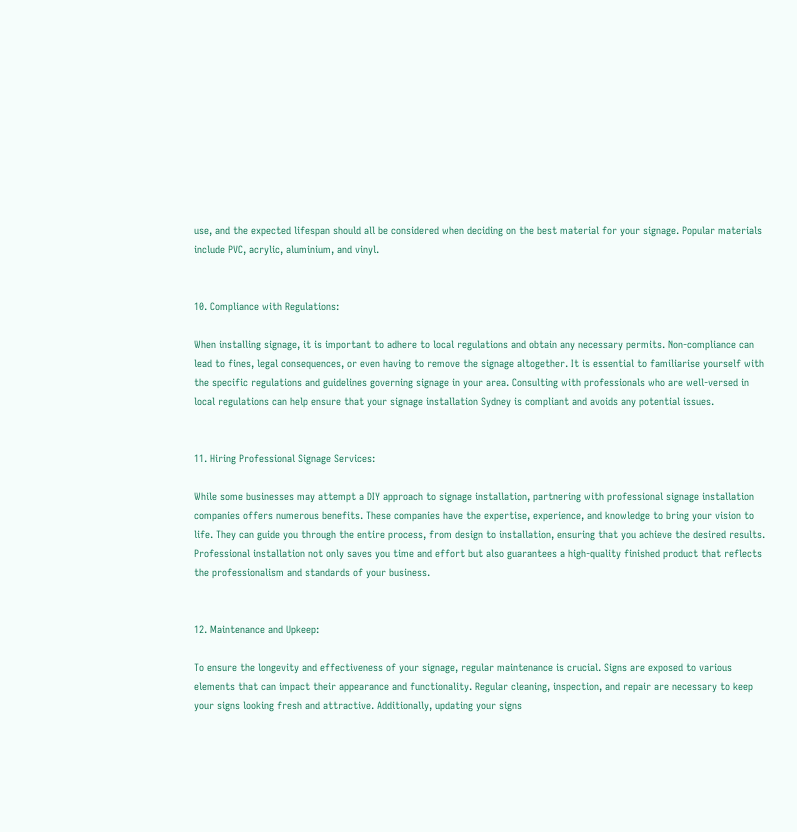use, and the expected lifespan should all be considered when deciding on the best material for your signage. Popular materials include PVC, acrylic, aluminium, and vinyl.


10. Compliance with Regulations:

When installing signage, it is important to adhere to local regulations and obtain any necessary permits. Non-compliance can lead to fines, legal consequences, or even having to remove the signage altogether. It is essential to familiarise yourself with the specific regulations and guidelines governing signage in your area. Consulting with professionals who are well-versed in local regulations can help ensure that your signage installation Sydney is compliant and avoids any potential issues.


11. Hiring Professional Signage Services:

While some businesses may attempt a DIY approach to signage installation, partnering with professional signage installation companies offers numerous benefits. These companies have the expertise, experience, and knowledge to bring your vision to life. They can guide you through the entire process, from design to installation, ensuring that you achieve the desired results. Professional installation not only saves you time and effort but also guarantees a high-quality finished product that reflects the professionalism and standards of your business.


12. Maintenance and Upkeep:

To ensure the longevity and effectiveness of your signage, regular maintenance is crucial. Signs are exposed to various elements that can impact their appearance and functionality. Regular cleaning, inspection, and repair are necessary to keep your signs looking fresh and attractive. Additionally, updating your signs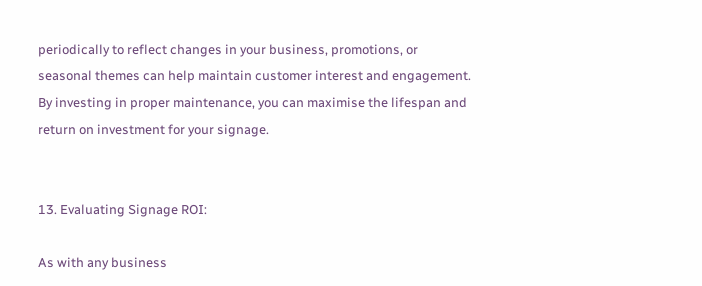periodically to reflect changes in your business, promotions, or seasonal themes can help maintain customer interest and engagement. By investing in proper maintenance, you can maximise the lifespan and return on investment for your signage.


13. Evaluating Signage ROI:

As with any business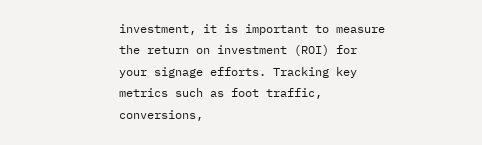investment, it is important to measure the return on investment (ROI) for your signage efforts. Tracking key metrics such as foot traffic, conversions,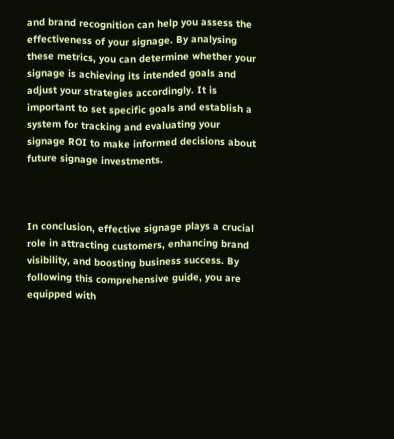and brand recognition can help you assess the effectiveness of your signage. By analysing these metrics, you can determine whether your signage is achieving its intended goals and adjust your strategies accordingly. It is important to set specific goals and establish a system for tracking and evaluating your signage ROI to make informed decisions about future signage investments.



In conclusion, effective signage plays a crucial role in attracting customers, enhancing brand visibility, and boosting business success. By following this comprehensive guide, you are equipped with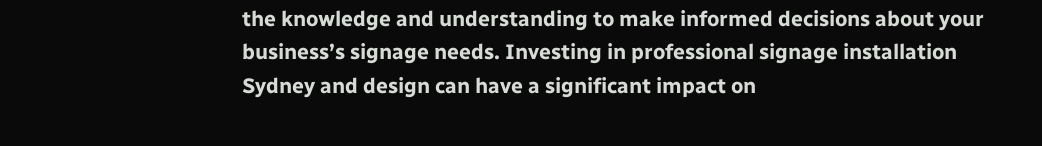the knowledge and understanding to make informed decisions about your business’s signage needs. Investing in professional signage installation Sydney and design can have a significant impact on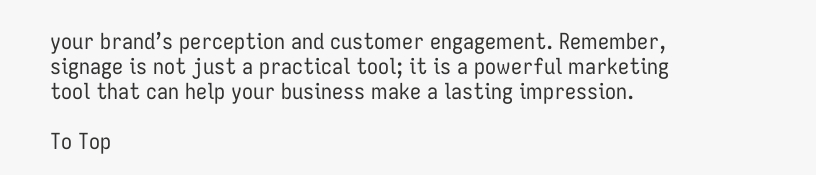your brand’s perception and customer engagement. Remember, signage is not just a practical tool; it is a powerful marketing tool that can help your business make a lasting impression.

To Top